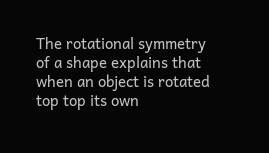The rotational symmetry of a shape explains that when an object is rotated top top its own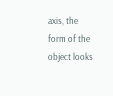axis, the form of the object looks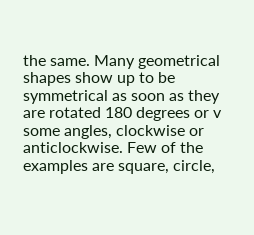the same. Many geometrical shapes show up to be symmetrical as soon as they are rotated 180 degrees or v some angles, clockwise or anticlockwise. Few of the examples are square, circle,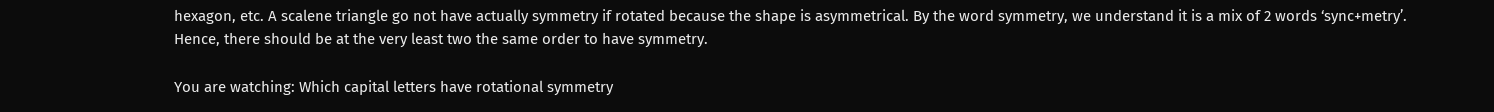hexagon, etc. A scalene triangle go not have actually symmetry if rotated because the shape is asymmetrical. By the word symmetry, we understand it is a mix of 2 words ‘sync+metry’. Hence, there should be at the very least two the same order to have symmetry.

You are watching: Which capital letters have rotational symmetry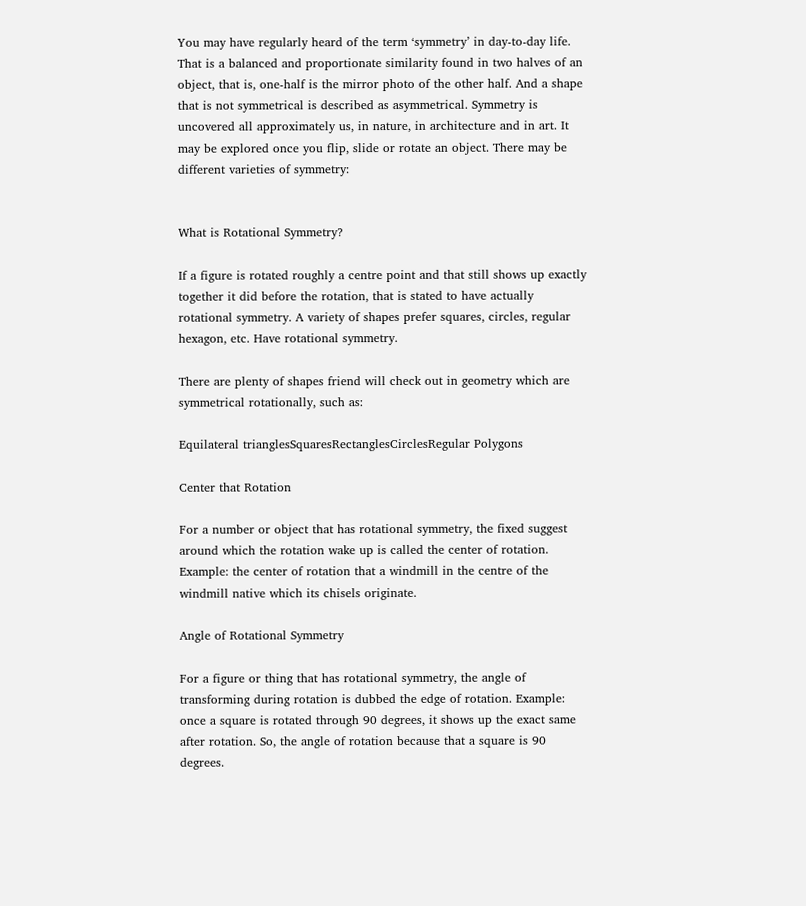You may have regularly heard of the term ‘symmetry’ in day-to-day life. That is a balanced and proportionate similarity found in two halves of an object, that is, one-half is the mirror photo of the other half. And a shape that is not symmetrical is described as asymmetrical. Symmetry is uncovered all approximately us, in nature, in architecture and in art. It may be explored once you flip, slide or rotate an object. There may be different varieties of symmetry:


What is Rotational Symmetry?

If a figure is rotated roughly a centre point and that still shows up exactly together it did before the rotation, that is stated to have actually rotational symmetry. A variety of shapes prefer squares, circles, regular hexagon, etc. Have rotational symmetry.

There are plenty of shapes friend will check out in geometry which are symmetrical rotationally, such as:

Equilateral trianglesSquaresRectanglesCirclesRegular Polygons

Center that Rotation

For a number or object that has rotational symmetry, the fixed suggest around which the rotation wake up is called the center of rotation. Example: the center of rotation that a windmill in the centre of the windmill native which its chisels originate.

Angle of Rotational Symmetry

For a figure or thing that has rotational symmetry, the angle of transforming during rotation is dubbed the edge of rotation. Example: once a square is rotated through 90 degrees, it shows up the exact same after rotation. So, the angle of rotation because that a square is 90 degrees.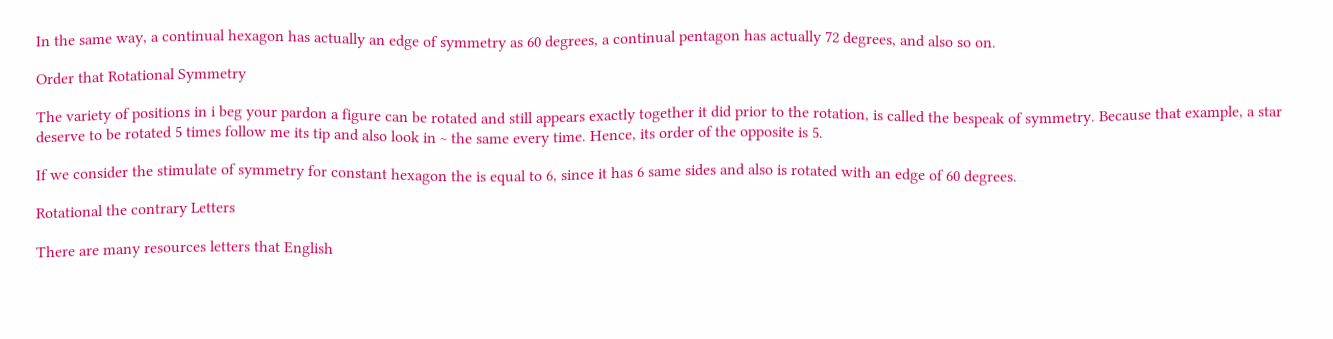In the same way, a continual hexagon has actually an edge of symmetry as 60 degrees, a continual pentagon has actually 72 degrees, and also so on.

Order that Rotational Symmetry

The variety of positions in i beg your pardon a figure can be rotated and still appears exactly together it did prior to the rotation, is called the bespeak of symmetry. Because that example, a star deserve to be rotated 5 times follow me its tip and also look in ~ the same every time. Hence, its order of the opposite is 5.

If we consider the stimulate of symmetry for constant hexagon the is equal to 6, since it has 6 same sides and also is rotated with an edge of 60 degrees.

Rotational the contrary Letters

There are many resources letters that English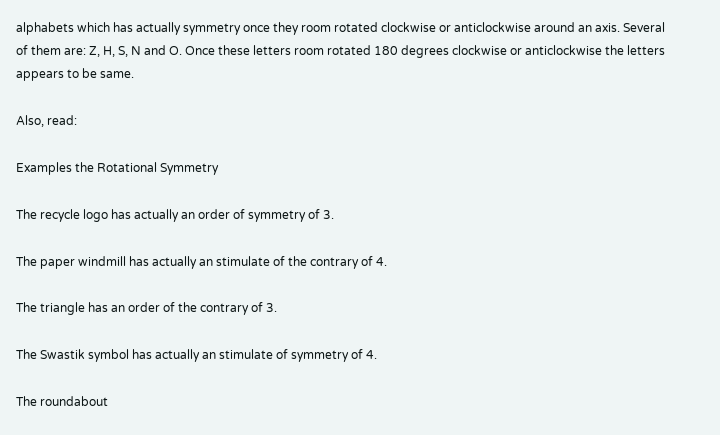alphabets which has actually symmetry once they room rotated clockwise or anticlockwise around an axis. Several of them are: Z, H, S, N and O. Once these letters room rotated 180 degrees clockwise or anticlockwise the letters appears to be same.

Also, read:

Examples the Rotational Symmetry

The recycle logo has actually an order of symmetry of 3.

The paper windmill has actually an stimulate of the contrary of 4.

The triangle has an order of the contrary of 3.

The Swastik symbol has actually an stimulate of symmetry of 4.

The roundabout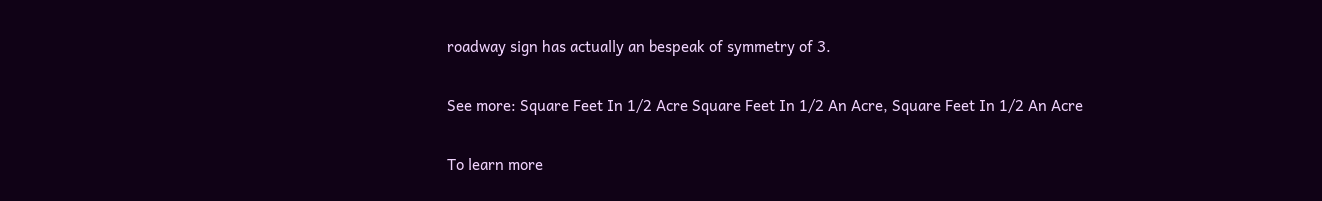roadway sign has actually an bespeak of symmetry of 3.

See more: Square Feet In 1/2 Acre Square Feet In 1/2 An Acre, Square Feet In 1/2 An Acre

To learn more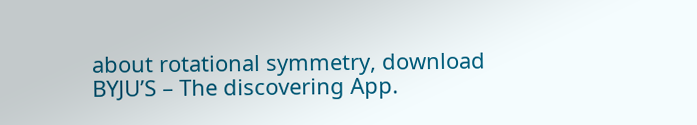about rotational symmetry, download BYJU’S – The discovering App.